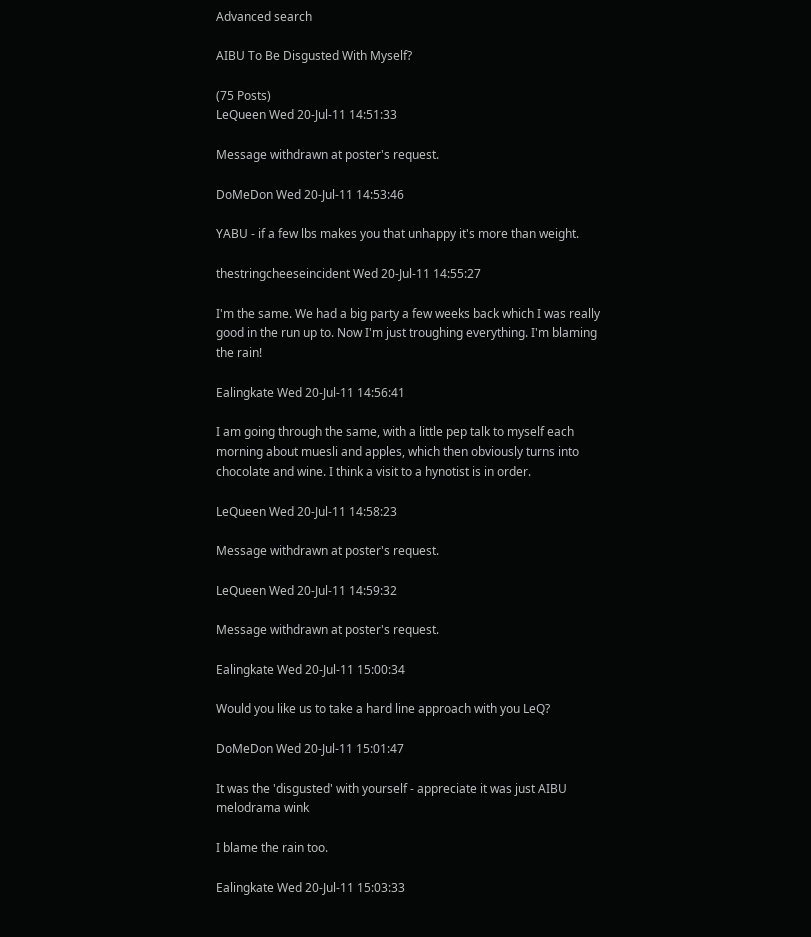Advanced search

AIBU To Be Disgusted With Myself?

(75 Posts)
LeQueen Wed 20-Jul-11 14:51:33

Message withdrawn at poster's request.

DoMeDon Wed 20-Jul-11 14:53:46

YABU - if a few lbs makes you that unhappy it's more than weight.

thestringcheeseincident Wed 20-Jul-11 14:55:27

I'm the same. We had a big party a few weeks back which I was really good in the run up to. Now I'm just troughing everything. I'm blaming the rain!

Ealingkate Wed 20-Jul-11 14:56:41

I am going through the same, with a little pep talk to myself each morning about muesli and apples, which then obviously turns into chocolate and wine. I think a visit to a hynotist is in order.

LeQueen Wed 20-Jul-11 14:58:23

Message withdrawn at poster's request.

LeQueen Wed 20-Jul-11 14:59:32

Message withdrawn at poster's request.

Ealingkate Wed 20-Jul-11 15:00:34

Would you like us to take a hard line approach with you LeQ?

DoMeDon Wed 20-Jul-11 15:01:47

It was the 'disgusted' with yourself - appreciate it was just AIBU melodrama wink

I blame the rain too.

Ealingkate Wed 20-Jul-11 15:03:33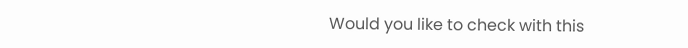Would you like to check with this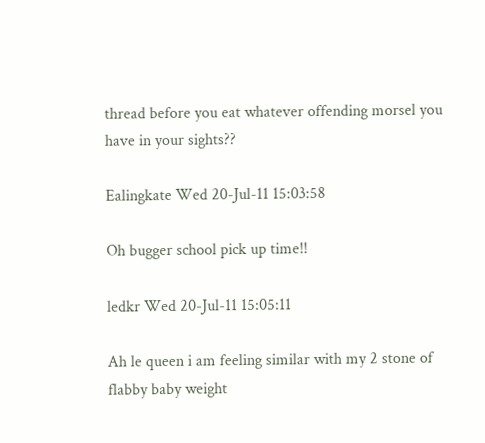thread before you eat whatever offending morsel you have in your sights??

Ealingkate Wed 20-Jul-11 15:03:58

Oh bugger school pick up time!!

ledkr Wed 20-Jul-11 15:05:11

Ah le queen i am feeling similar with my 2 stone of flabby baby weight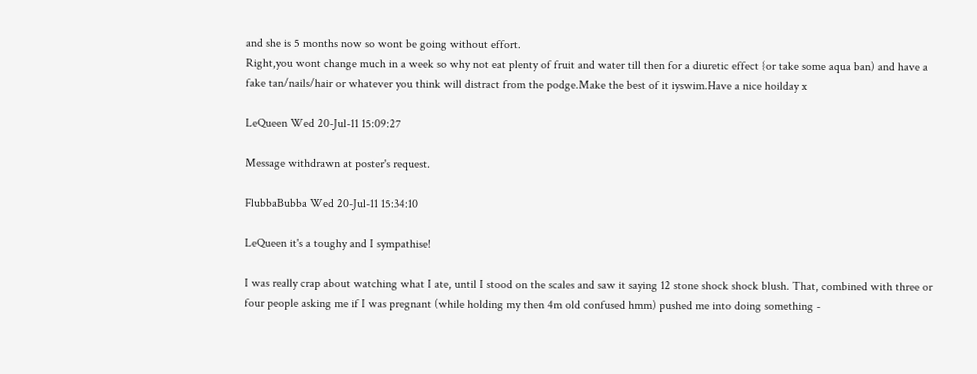and she is 5 months now so wont be going without effort.
Right,you wont change much in a week so why not eat plenty of fruit and water till then for a diuretic effect {or take some aqua ban) and have a fake tan/nails/hair or whatever you think will distract from the podge.Make the best of it iyswim.Have a nice hoilday x

LeQueen Wed 20-Jul-11 15:09:27

Message withdrawn at poster's request.

FlubbaBubba Wed 20-Jul-11 15:34:10

LeQueen it's a toughy and I sympathise!

I was really crap about watching what I ate, until I stood on the scales and saw it saying 12 stone shock shock blush. That, combined with three or four people asking me if I was pregnant (while holding my then 4m old confused hmm) pushed me into doing something -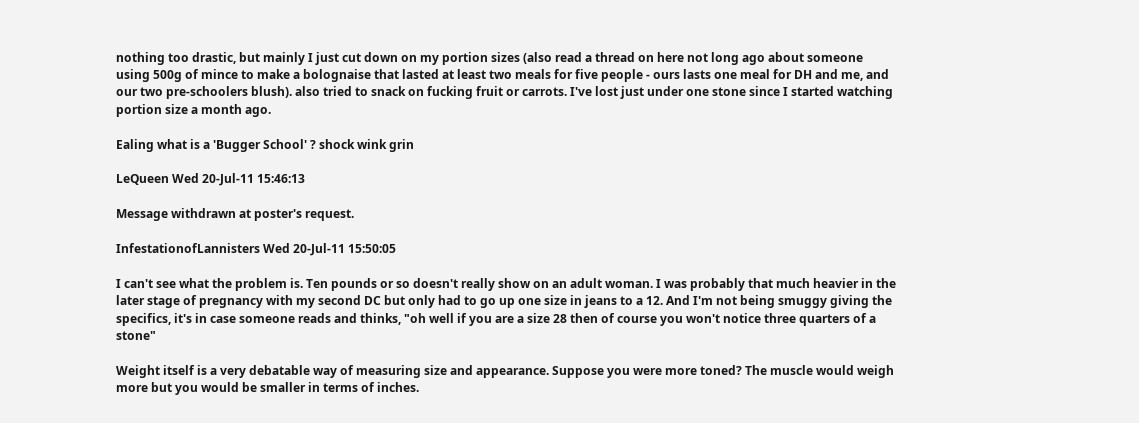nothing too drastic, but mainly I just cut down on my portion sizes (also read a thread on here not long ago about someone using 500g of mince to make a bolognaise that lasted at least two meals for five people - ours lasts one meal for DH and me, and our two pre-schoolers blush). also tried to snack on fucking fruit or carrots. I've lost just under one stone since I started watching portion size a month ago.

Ealing what is a 'Bugger School' ? shock wink grin

LeQueen Wed 20-Jul-11 15:46:13

Message withdrawn at poster's request.

InfestationofLannisters Wed 20-Jul-11 15:50:05

I can't see what the problem is. Ten pounds or so doesn't really show on an adult woman. I was probably that much heavier in the later stage of pregnancy with my second DC but only had to go up one size in jeans to a 12. And I'm not being smuggy giving the specifics, it's in case someone reads and thinks, "oh well if you are a size 28 then of course you won't notice three quarters of a stone"

Weight itself is a very debatable way of measuring size and appearance. Suppose you were more toned? The muscle would weigh more but you would be smaller in terms of inches.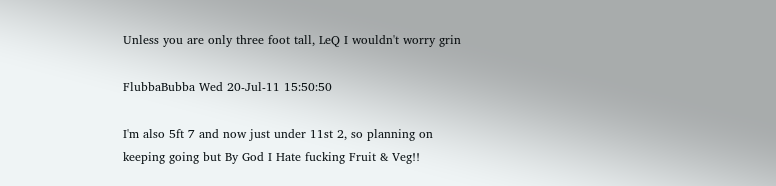Unless you are only three foot tall, LeQ I wouldn't worry grin

FlubbaBubba Wed 20-Jul-11 15:50:50

I'm also 5ft 7 and now just under 11st 2, so planning on keeping going but By God I Hate fucking Fruit & Veg!!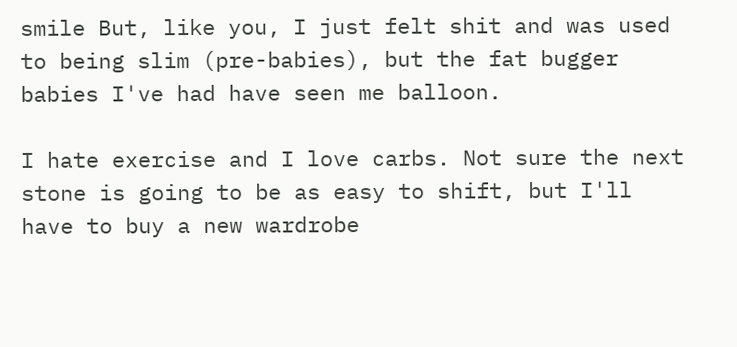smile But, like you, I just felt shit and was used to being slim (pre-babies), but the fat bugger babies I've had have seen me balloon.

I hate exercise and I love carbs. Not sure the next stone is going to be as easy to shift, but I'll have to buy a new wardrobe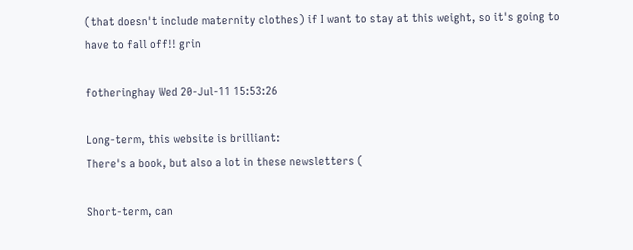(that doesn't include maternity clothes) if I want to stay at this weight, so it's going to have to fall off!! grin

fotheringhay Wed 20-Jul-11 15:53:26

Long-term, this website is brilliant:
There's a book, but also a lot in these newsletters (

Short-term, can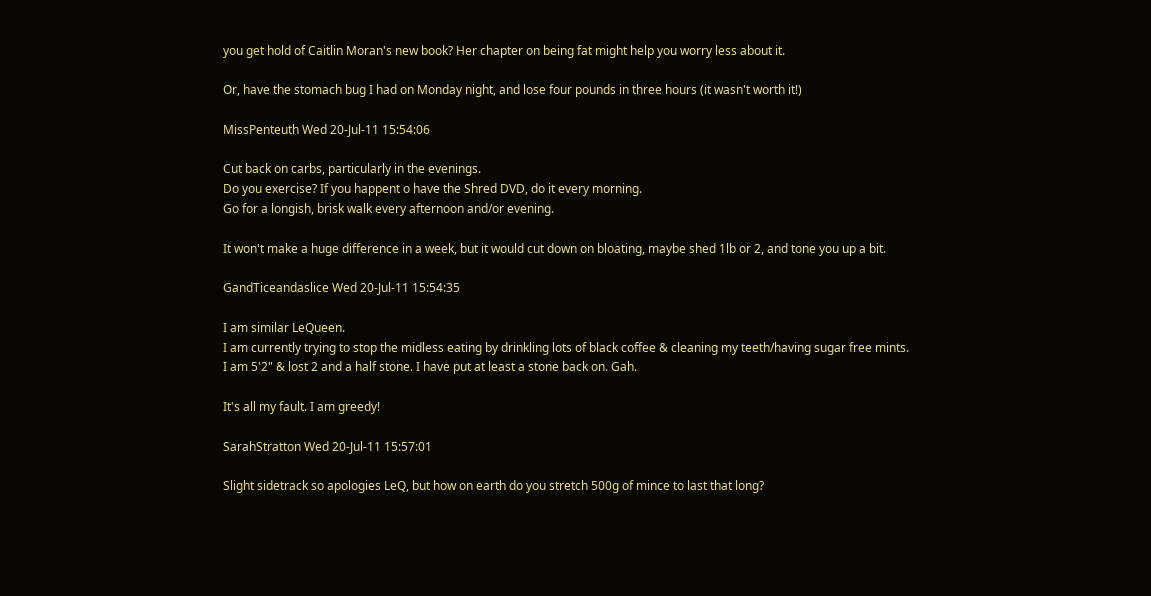you get hold of Caitlin Moran's new book? Her chapter on being fat might help you worry less about it.

Or, have the stomach bug I had on Monday night, and lose four pounds in three hours (it wasn't worth it!)

MissPenteuth Wed 20-Jul-11 15:54:06

Cut back on carbs, particularly in the evenings.
Do you exercise? If you happent o have the Shred DVD, do it every morning.
Go for a longish, brisk walk every afternoon and/or evening.

It won't make a huge difference in a week, but it would cut down on bloating, maybe shed 1lb or 2, and tone you up a bit.

GandTiceandaslice Wed 20-Jul-11 15:54:35

I am similar LeQueen.
I am currently trying to stop the midless eating by drinkling lots of black coffee & cleaning my teeth/having sugar free mints.
I am 5'2" & lost 2 and a half stone. I have put at least a stone back on. Gah.

It's all my fault. I am greedy!

SarahStratton Wed 20-Jul-11 15:57:01

Slight sidetrack so apologies LeQ, but how on earth do you stretch 500g of mince to last that long?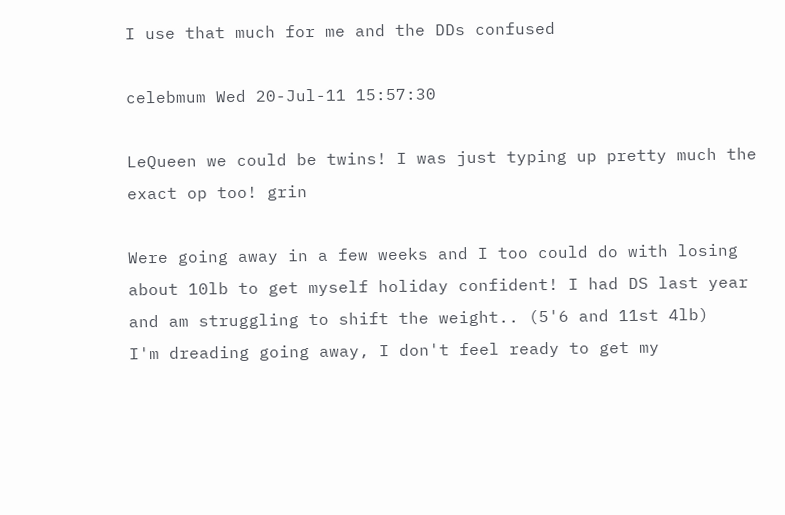I use that much for me and the DDs confused

celebmum Wed 20-Jul-11 15:57:30

LeQueen we could be twins! I was just typing up pretty much the exact op too! grin

Were going away in a few weeks and I too could do with losing about 10lb to get myself holiday confident! I had DS last year and am struggling to shift the weight.. (5'6 and 11st 4lb)
I'm dreading going away, I don't feel ready to get my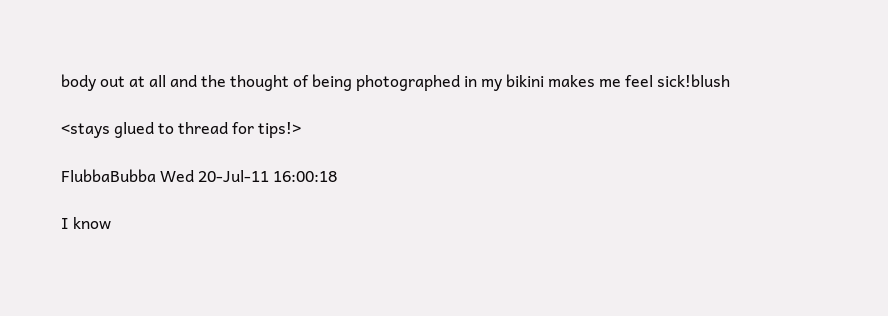body out at all and the thought of being photographed in my bikini makes me feel sick!blush

<stays glued to thread for tips!>

FlubbaBubba Wed 20-Jul-11 16:00:18

I know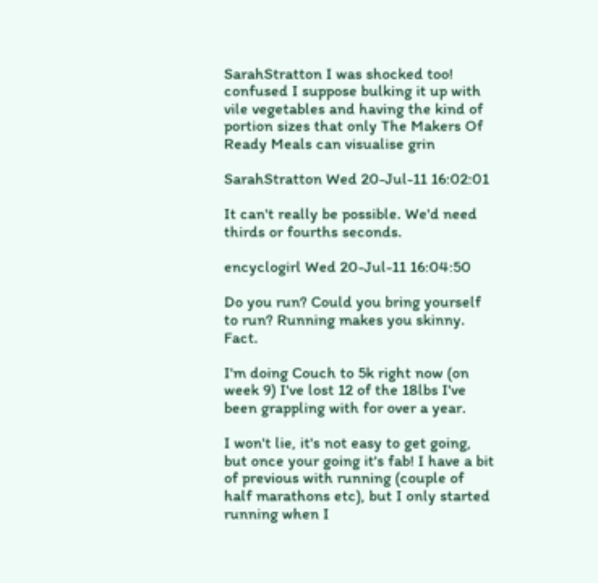SarahStratton I was shocked too! confused I suppose bulking it up with vile vegetables and having the kind of portion sizes that only The Makers Of Ready Meals can visualise grin

SarahStratton Wed 20-Jul-11 16:02:01

It can't really be possible. We'd need thirds or fourths seconds.

encyclogirl Wed 20-Jul-11 16:04:50

Do you run? Could you bring yourself to run? Running makes you skinny. Fact.

I'm doing Couch to 5k right now (on week 9) I've lost 12 of the 18lbs I've been grappling with for over a year.

I won't lie, it's not easy to get going, but once your going it's fab! I have a bit of previous with running (couple of half marathons etc), but I only started running when I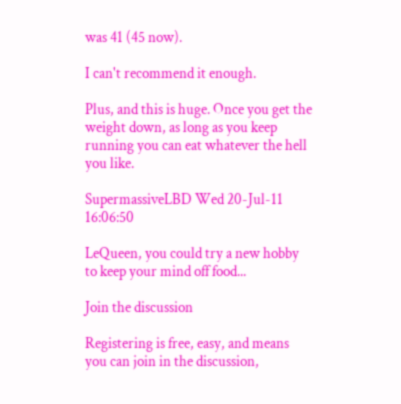was 41 (45 now).

I can't recommend it enough.

Plus, and this is huge. Once you get the weight down, as long as you keep running you can eat whatever the hell you like.

SupermassiveLBD Wed 20-Jul-11 16:06:50

LeQueen, you could try a new hobby to keep your mind off food...

Join the discussion

Registering is free, easy, and means you can join in the discussion,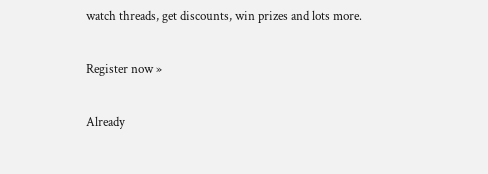watch threads, get discounts, win prizes and lots more.

Register now »

Already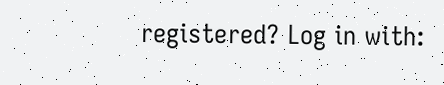registered? Log in with: